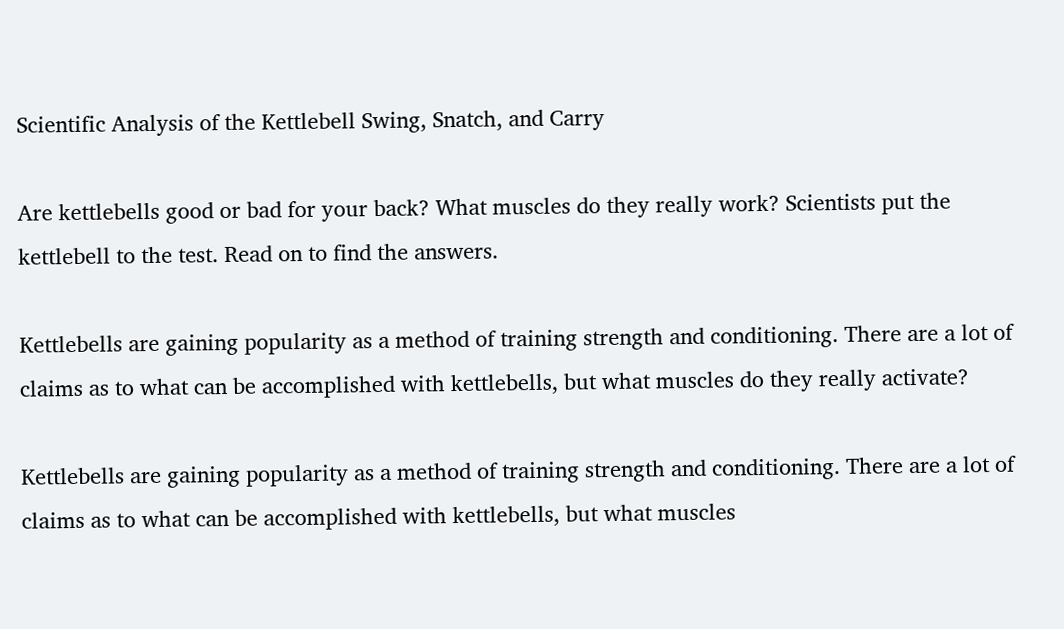Scientific Analysis of the Kettlebell Swing, Snatch, and Carry

Are kettlebells good or bad for your back? What muscles do they really work? Scientists put the kettlebell to the test. Read on to find the answers.

Kettlebells are gaining popularity as a method of training strength and conditioning. There are a lot of claims as to what can be accomplished with kettlebells, but what muscles do they really activate?

Kettlebells are gaining popularity as a method of training strength and conditioning. There are a lot of claims as to what can be accomplished with kettlebells, but what muscles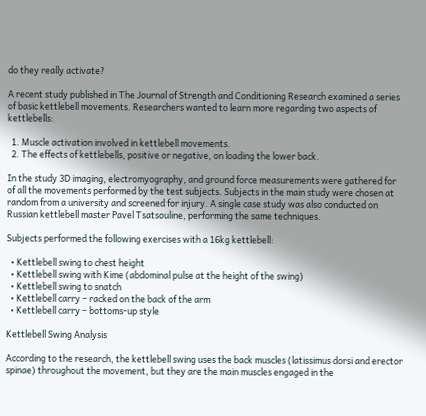do they really activate?

A recent study published in The Journal of Strength and Conditioning Research examined a series of basic kettlebell movements. Researchers wanted to learn more regarding two aspects of kettlebells:

  1. Muscle activation involved in kettlebell movements.
  2. The effects of kettlebells, positive or negative, on loading the lower back.

In the study 3D imaging, electromyography, and ground force measurements were gathered for of all the movements performed by the test subjects. Subjects in the main study were chosen at random from a university and screened for injury. A single case study was also conducted on Russian kettlebell master Pavel Tsatsouline, performing the same techniques.

Subjects performed the following exercises with a 16kg kettlebell:

  • Kettlebell swing to chest height
  • Kettlebell swing with Kime (abdominal pulse at the height of the swing)
  • Kettlebell swing to snatch
  • Kettlebell carry – racked on the back of the arm
  • Kettlebell carry – bottoms-up style

Kettlebell Swing Analysis

According to the research, the kettlebell swing uses the back muscles (latissimus dorsi and erector spinae) throughout the movement, but they are the main muscles engaged in the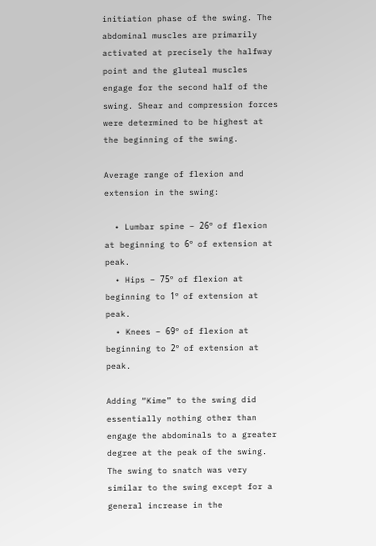initiation phase of the swing. The abdominal muscles are primarily activated at precisely the halfway point and the gluteal muscles engage for the second half of the swing. Shear and compression forces were determined to be highest at the beginning of the swing.

Average range of flexion and extension in the swing:

  • Lumbar spine – 26º of flexion at beginning to 6º of extension at peak.
  • Hips – 75º of flexion at beginning to 1º of extension at peak.
  • Knees – 69º of flexion at beginning to 2º of extension at peak.

Adding “Kime” to the swing did essentially nothing other than engage the abdominals to a greater degree at the peak of the swing. The swing to snatch was very similar to the swing except for a general increase in the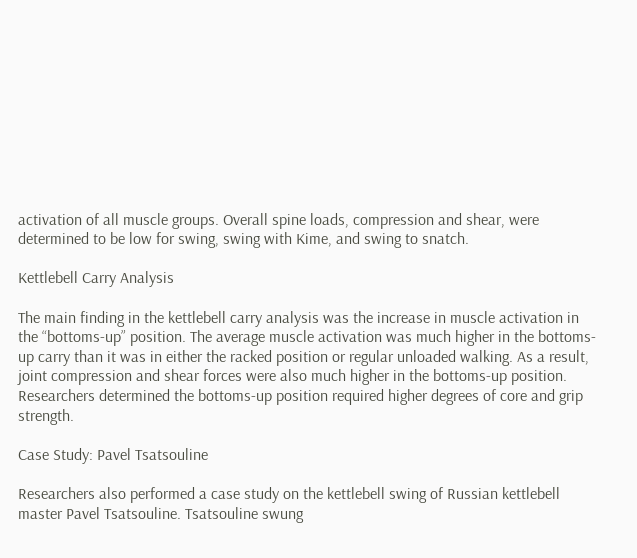activation of all muscle groups. Overall spine loads, compression and shear, were determined to be low for swing, swing with Kime, and swing to snatch.

Kettlebell Carry Analysis

The main finding in the kettlebell carry analysis was the increase in muscle activation in the “bottoms-up” position. The average muscle activation was much higher in the bottoms-up carry than it was in either the racked position or regular unloaded walking. As a result, joint compression and shear forces were also much higher in the bottoms-up position. Researchers determined the bottoms-up position required higher degrees of core and grip strength.

Case Study: Pavel Tsatsouline

Researchers also performed a case study on the kettlebell swing of Russian kettlebell master Pavel Tsatsouline. Tsatsouline swung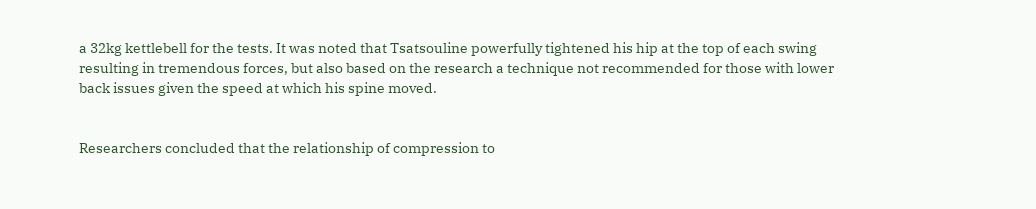a 32kg kettlebell for the tests. It was noted that Tsatsouline powerfully tightened his hip at the top of each swing resulting in tremendous forces, but also based on the research a technique not recommended for those with lower back issues given the speed at which his spine moved.


Researchers concluded that the relationship of compression to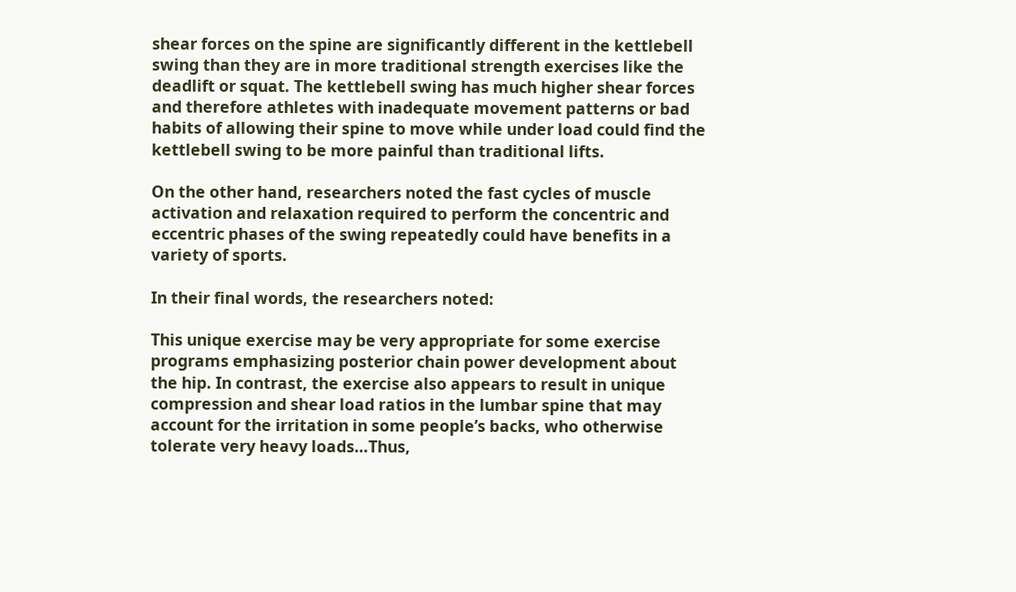shear forces on the spine are significantly different in the kettlebell swing than they are in more traditional strength exercises like the deadlift or squat. The kettlebell swing has much higher shear forces and therefore athletes with inadequate movement patterns or bad habits of allowing their spine to move while under load could find the kettlebell swing to be more painful than traditional lifts.

On the other hand, researchers noted the fast cycles of muscle activation and relaxation required to perform the concentric and eccentric phases of the swing repeatedly could have benefits in a variety of sports.

In their final words, the researchers noted:

This unique exercise may be very appropriate for some exercise programs emphasizing posterior chain power development about the hip. In contrast, the exercise also appears to result in unique compression and shear load ratios in the lumbar spine that may account for the irritation in some people’s backs, who otherwise tolerate very heavy loads…Thus,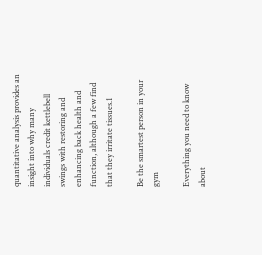quantitative analysis provides an insight into why many individuals credit kettlebell swings with restoring and enhancing back health and function, although a few find that they irritate tissues.1

Be the smartest person in your gym

Everything you need to know about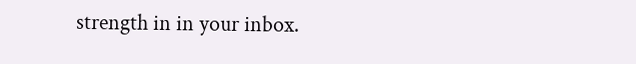strength in in your inbox.